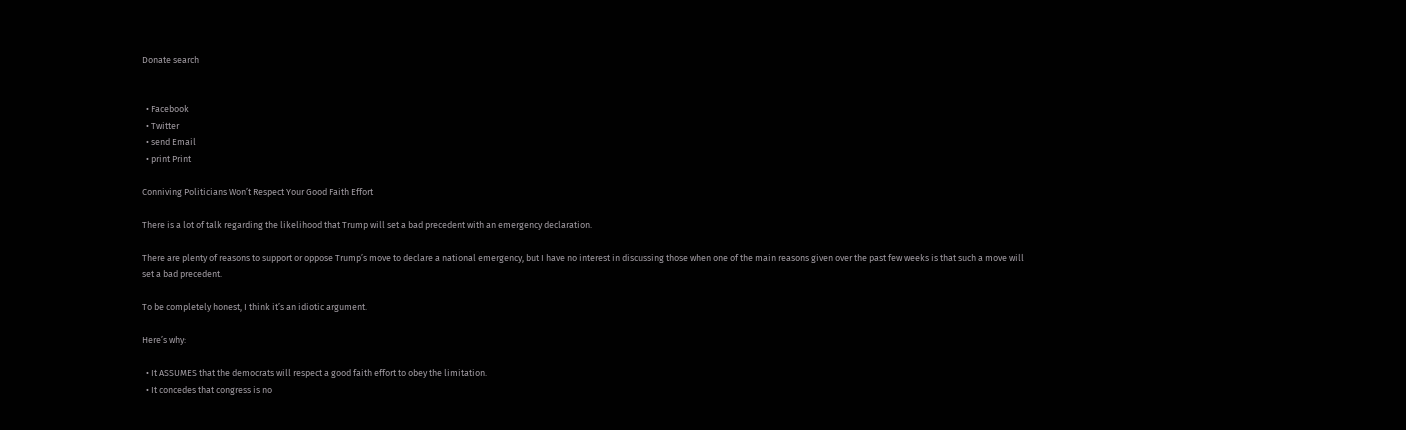Donate search


  • Facebook
  • Twitter
  • send Email
  • print Print

Conniving Politicians Won’t Respect Your Good Faith Effort

There is a lot of talk regarding the likelihood that Trump will set a bad precedent with an emergency declaration.

There are plenty of reasons to support or oppose Trump’s move to declare a national emergency, but I have no interest in discussing those when one of the main reasons given over the past few weeks is that such a move will set a bad precedent.

To be completely honest, I think it’s an idiotic argument.

Here’s why:

  • It ASSUMES that the democrats will respect a good faith effort to obey the limitation.
  • It concedes that congress is no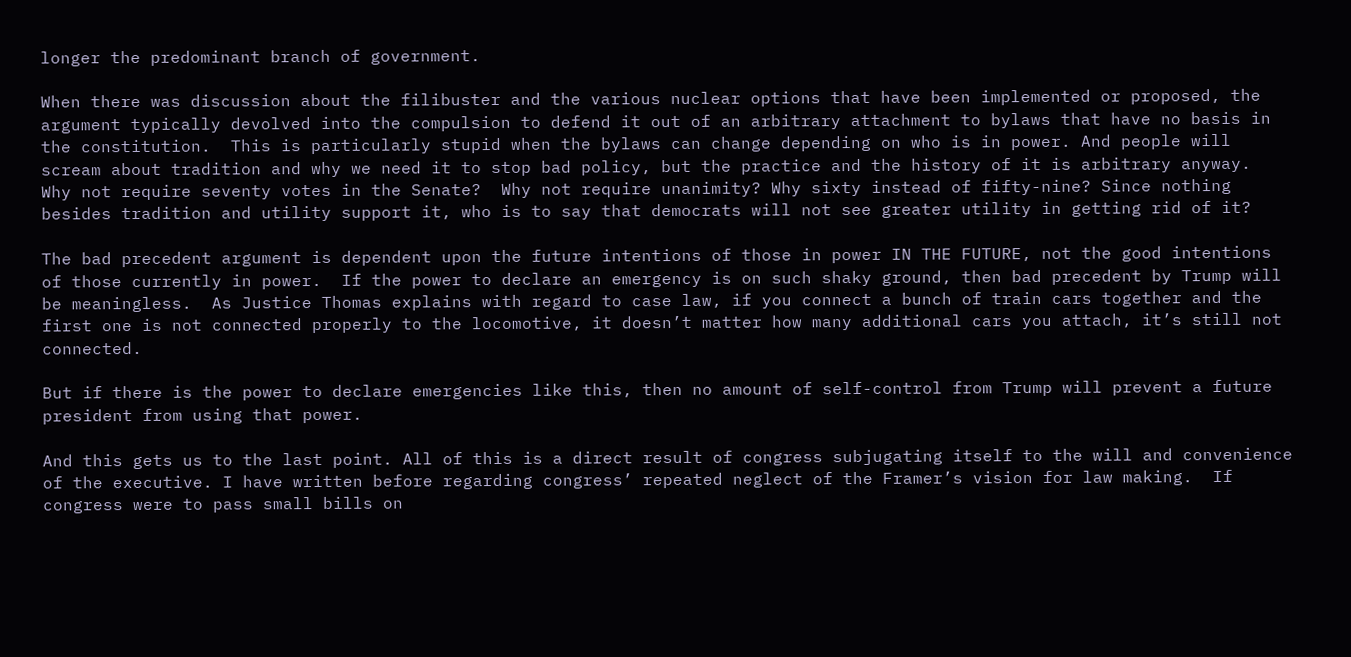longer the predominant branch of government.

When there was discussion about the filibuster and the various nuclear options that have been implemented or proposed, the argument typically devolved into the compulsion to defend it out of an arbitrary attachment to bylaws that have no basis in the constitution.  This is particularly stupid when the bylaws can change depending on who is in power. And people will scream about tradition and why we need it to stop bad policy, but the practice and the history of it is arbitrary anyway.  Why not require seventy votes in the Senate?  Why not require unanimity? Why sixty instead of fifty-nine? Since nothing besides tradition and utility support it, who is to say that democrats will not see greater utility in getting rid of it?

The bad precedent argument is dependent upon the future intentions of those in power IN THE FUTURE, not the good intentions of those currently in power.  If the power to declare an emergency is on such shaky ground, then bad precedent by Trump will be meaningless.  As Justice Thomas explains with regard to case law, if you connect a bunch of train cars together and the first one is not connected properly to the locomotive, it doesn’t matter how many additional cars you attach, it’s still not connected.

But if there is the power to declare emergencies like this, then no amount of self-control from Trump will prevent a future president from using that power.

And this gets us to the last point. All of this is a direct result of congress subjugating itself to the will and convenience of the executive. I have written before regarding congress’ repeated neglect of the Framer’s vision for law making.  If congress were to pass small bills on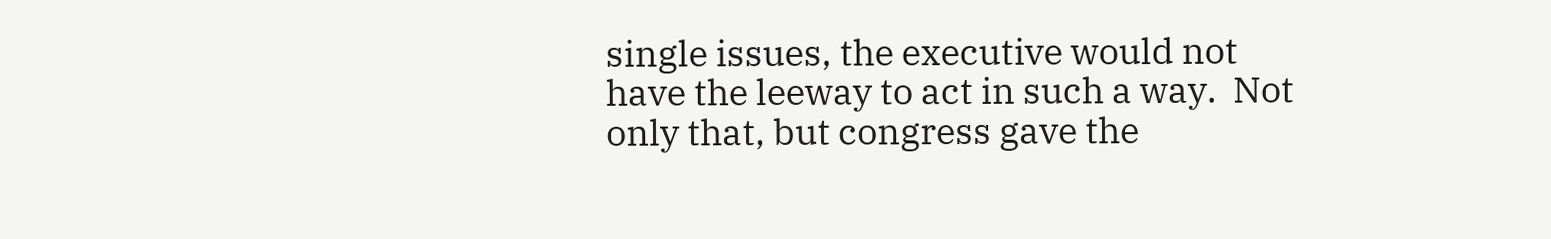single issues, the executive would not have the leeway to act in such a way.  Not only that, but congress gave the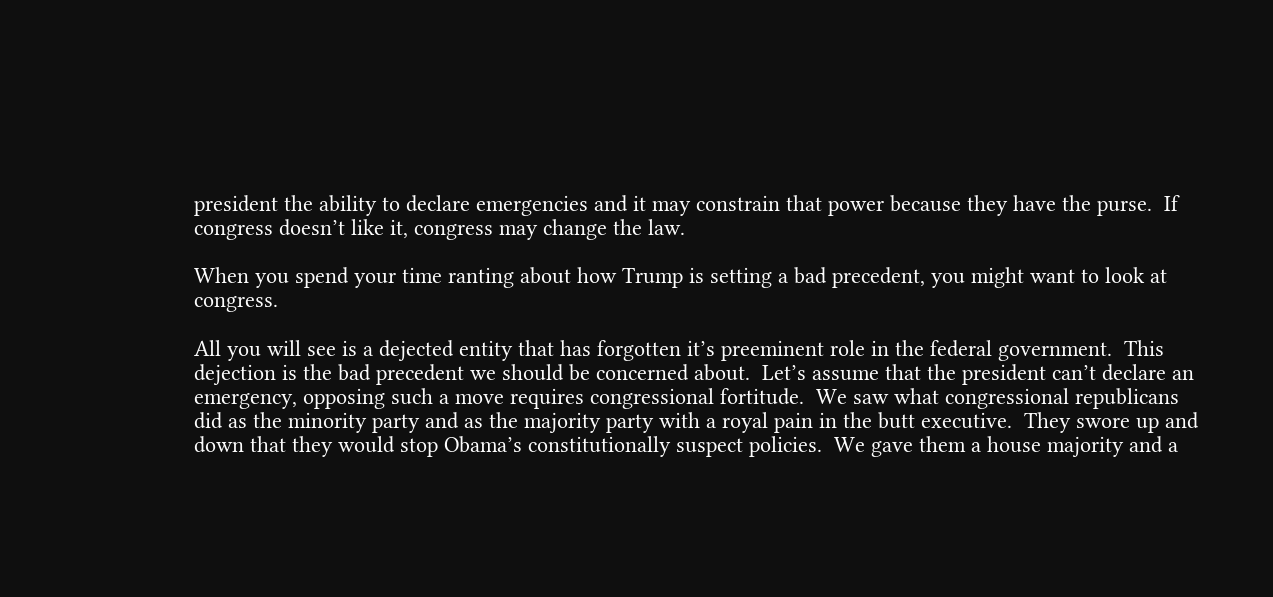president the ability to declare emergencies and it may constrain that power because they have the purse.  If congress doesn’t like it, congress may change the law.

When you spend your time ranting about how Trump is setting a bad precedent, you might want to look at congress.

All you will see is a dejected entity that has forgotten it’s preeminent role in the federal government.  This dejection is the bad precedent we should be concerned about.  Let’s assume that the president can’t declare an emergency, opposing such a move requires congressional fortitude.  We saw what congressional republicans did as the minority party and as the majority party with a royal pain in the butt executive.  They swore up and down that they would stop Obama’s constitutionally suspect policies.  We gave them a house majority and a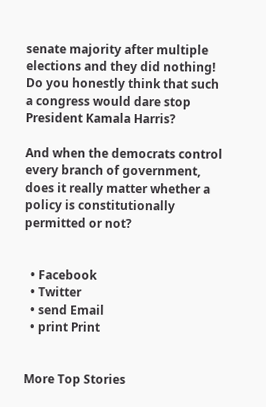senate majority after multiple elections and they did nothing!  Do you honestly think that such a congress would dare stop President Kamala Harris?

And when the democrats control every branch of government, does it really matter whether a policy is constitutionally permitted or not?


  • Facebook
  • Twitter
  • send Email
  • print Print


More Top Stories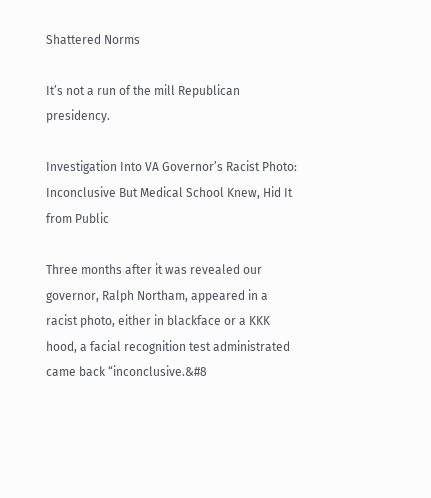Shattered Norms

It’s not a run of the mill Republican presidency.

Investigation Into VA Governor’s Racist Photo: Inconclusive But Medical School Knew, Hid It from Public

Three months after it was revealed our governor, Ralph Northam, appeared in a racist photo, either in blackface or a KKK hood, a facial recognition test administrated came back “inconclusive.&#8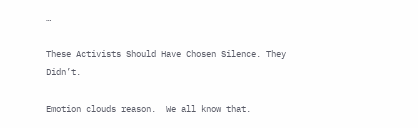…

These Activists Should Have Chosen Silence. They Didn’t.

Emotion clouds reason.  We all know that.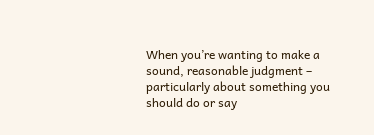When you’re wanting to make a sound, reasonable judgment – particularly about something you should do or say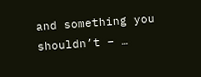and something you shouldn’t – …